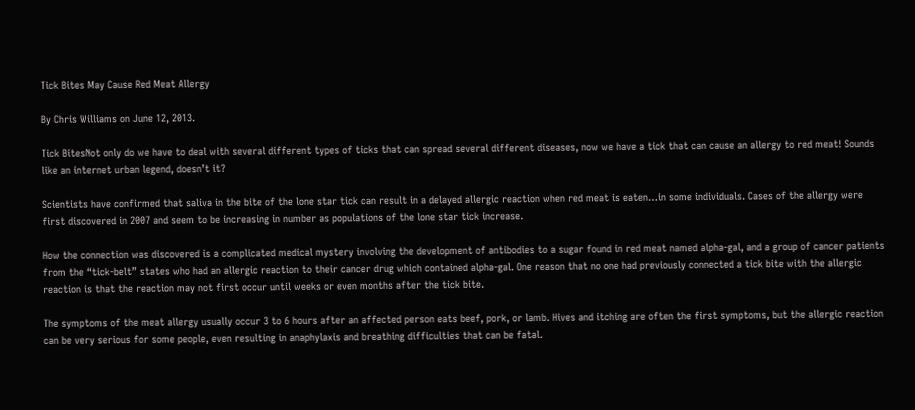Tick Bites May Cause Red Meat Allergy

By Chris Williams on June 12, 2013.

Tick BitesNot only do we have to deal with several different types of ticks that can spread several different diseases, now we have a tick that can cause an allergy to red meat! Sounds like an internet urban legend, doesn’t it?

Scientists have confirmed that saliva in the bite of the lone star tick can result in a delayed allergic reaction when red meat is eaten…in some individuals. Cases of the allergy were first discovered in 2007 and seem to be increasing in number as populations of the lone star tick increase.

How the connection was discovered is a complicated medical mystery involving the development of antibodies to a sugar found in red meat named alpha-gal, and a group of cancer patients from the “tick-belt” states who had an allergic reaction to their cancer drug which contained alpha-gal. One reason that no one had previously connected a tick bite with the allergic reaction is that the reaction may not first occur until weeks or even months after the tick bite.

The symptoms of the meat allergy usually occur 3 to 6 hours after an affected person eats beef, pork, or lamb. Hives and itching are often the first symptoms, but the allergic reaction can be very serious for some people, even resulting in anaphylaxis and breathing difficulties that can be fatal.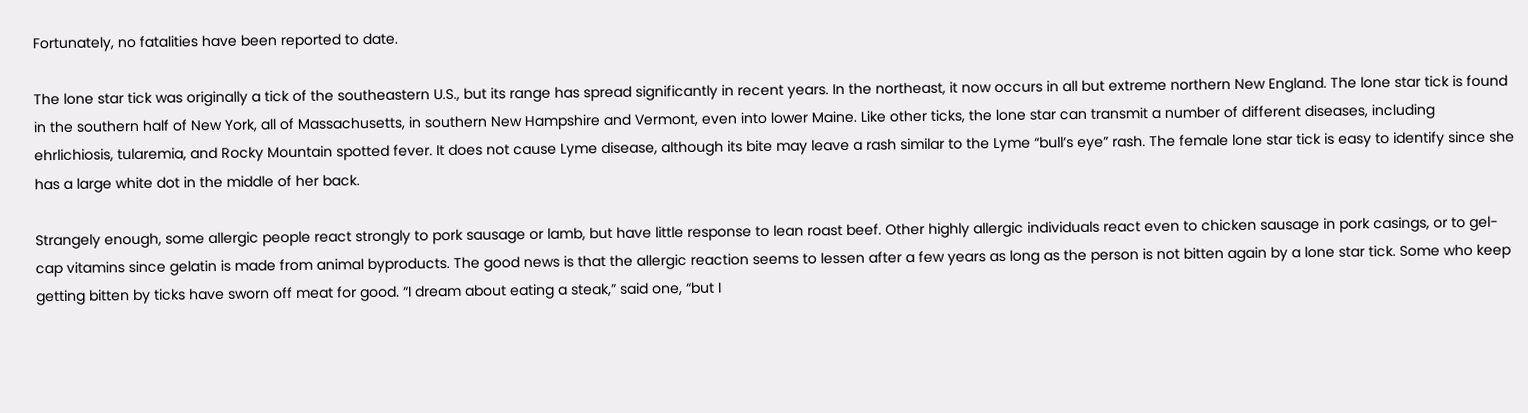Fortunately, no fatalities have been reported to date.

The lone star tick was originally a tick of the southeastern U.S., but its range has spread significantly in recent years. In the northeast, it now occurs in all but extreme northern New England. The lone star tick is found in the southern half of New York, all of Massachusetts, in southern New Hampshire and Vermont, even into lower Maine. Like other ticks, the lone star can transmit a number of different diseases, including ehrlichiosis, tularemia, and Rocky Mountain spotted fever. It does not cause Lyme disease, although its bite may leave a rash similar to the Lyme “bull’s eye” rash. The female lone star tick is easy to identify since she has a large white dot in the middle of her back.

Strangely enough, some allergic people react strongly to pork sausage or lamb, but have little response to lean roast beef. Other highly allergic individuals react even to chicken sausage in pork casings, or to gel-cap vitamins since gelatin is made from animal byproducts. The good news is that the allergic reaction seems to lessen after a few years as long as the person is not bitten again by a lone star tick. Some who keep getting bitten by ticks have sworn off meat for good. “I dream about eating a steak,” said one, “but I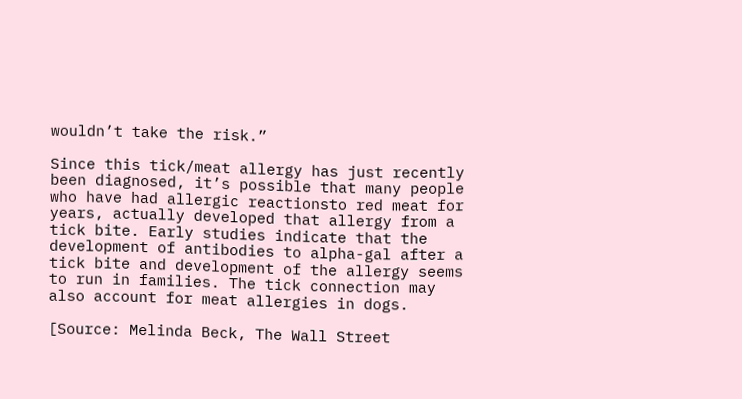wouldn’t take the risk.”

Since this tick/meat allergy has just recently been diagnosed, it’s possible that many people who have had allergic reactionsto red meat for years, actually developed that allergy from a tick bite. Early studies indicate that the development of antibodies to alpha-gal after a tick bite and development of the allergy seems to run in families. The tick connection may also account for meat allergies in dogs.

[Source: Melinda Beck, The Wall Street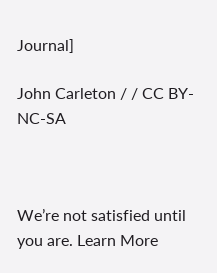Journal]

John Carleton / / CC BY-NC-SA



We’re not satisfied until you are. Learn More